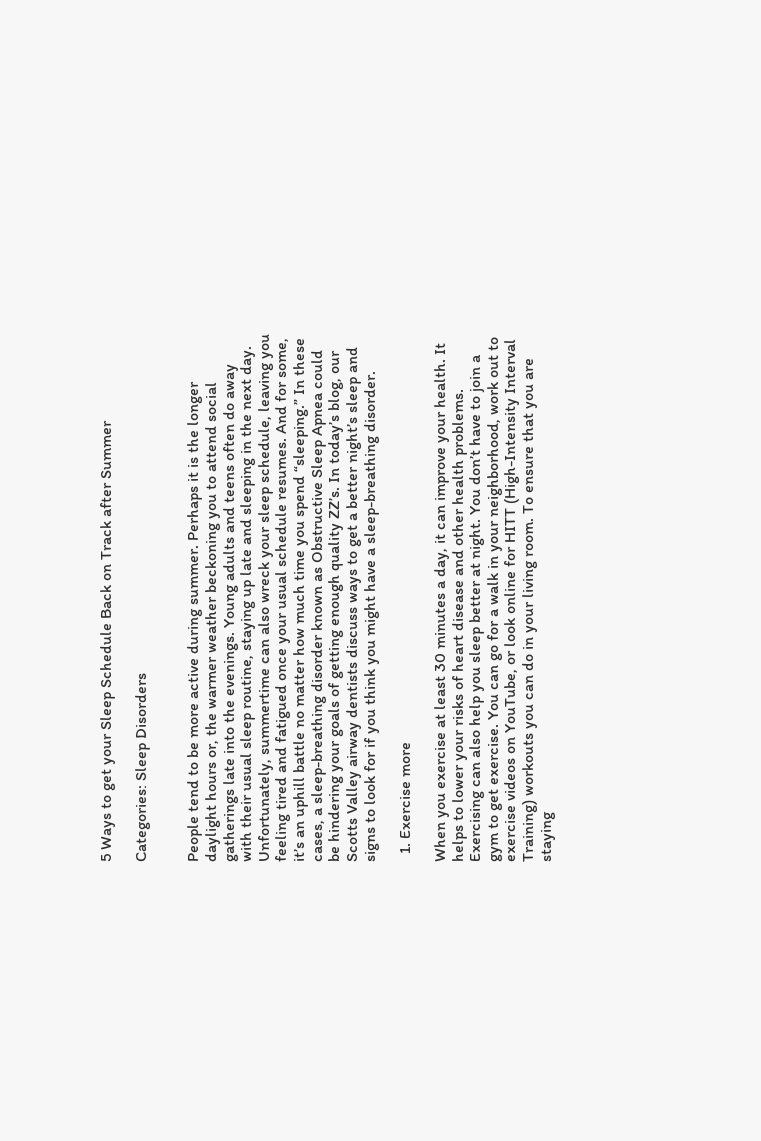5 Ways to get your Sleep Schedule Back on Track after Summer

Categories: Sleep Disorders


People tend to be more active during summer. Perhaps it is the longer daylight hours or, the warmer weather beckoning you to attend social gatherings late into the evenings. Young adults and teens often do away with their usual sleep routine, staying up late and sleeping in the next day. Unfortunately, summertime can also wreck your sleep schedule, leaving you feeling tired and fatigued once your usual schedule resumes. And for some, it’s an uphill battle no matter how much time you spend “sleeping.” In these cases, a sleep-breathing disorder known as Obstructive Sleep Apnea could be hindering your goals of getting enough quality ZZ’s. In today’s blog, our Scotts Valley airway dentists discuss ways to get a better night’s sleep and signs to look for if you think you might have a sleep-breathing disorder.

  1. Exercise more

When you exercise at least 30 minutes a day, it can improve your health. It helps to lower your risks of heart disease and other health problems. Exercising can also help you sleep better at night. You don’t have to join a gym to get exercise. You can go for a walk in your neighborhood, work out to exercise videos on YouTube, or look online for HITT (High-Intensity Interval Training) workouts you can do in your living room. To ensure that you are staying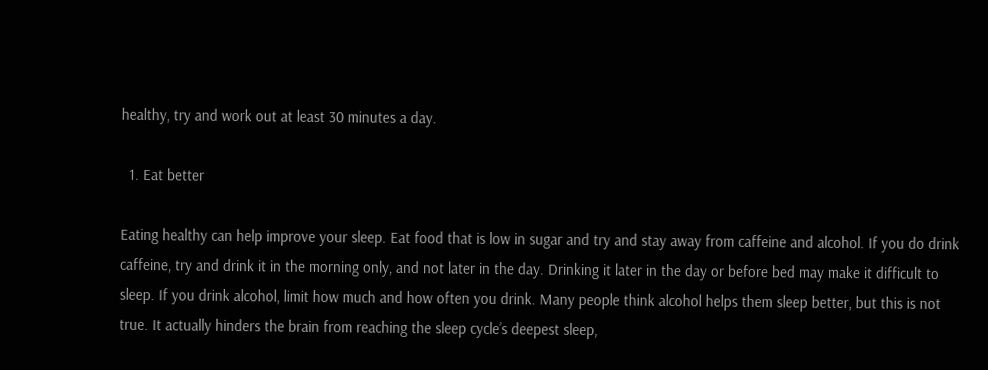healthy, try and work out at least 30 minutes a day.

  1. Eat better

Eating healthy can help improve your sleep. Eat food that is low in sugar and try and stay away from caffeine and alcohol. If you do drink caffeine, try and drink it in the morning only, and not later in the day. Drinking it later in the day or before bed may make it difficult to sleep. If you drink alcohol, limit how much and how often you drink. Many people think alcohol helps them sleep better, but this is not true. It actually hinders the brain from reaching the sleep cycle’s deepest sleep,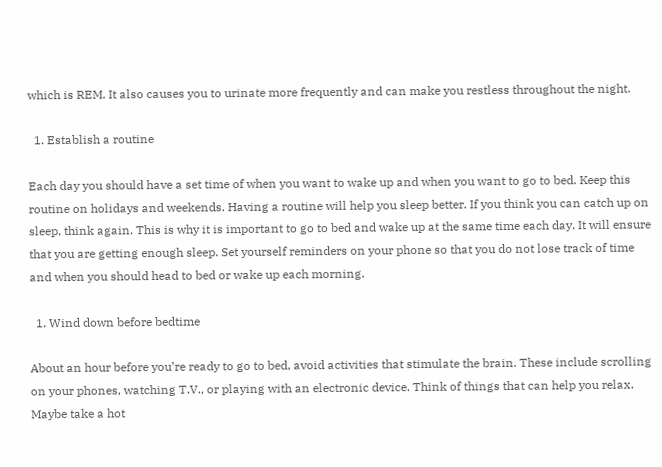which is REM. It also causes you to urinate more frequently and can make you restless throughout the night.

  1. Establish a routine

Each day you should have a set time of when you want to wake up and when you want to go to bed. Keep this routine on holidays and weekends. Having a routine will help you sleep better. If you think you can catch up on sleep, think again. This is why it is important to go to bed and wake up at the same time each day. It will ensure that you are getting enough sleep. Set yourself reminders on your phone so that you do not lose track of time and when you should head to bed or wake up each morning.

  1. Wind down before bedtime

About an hour before you’re ready to go to bed, avoid activities that stimulate the brain. These include scrolling on your phones, watching T.V., or playing with an electronic device. Think of things that can help you relax. Maybe take a hot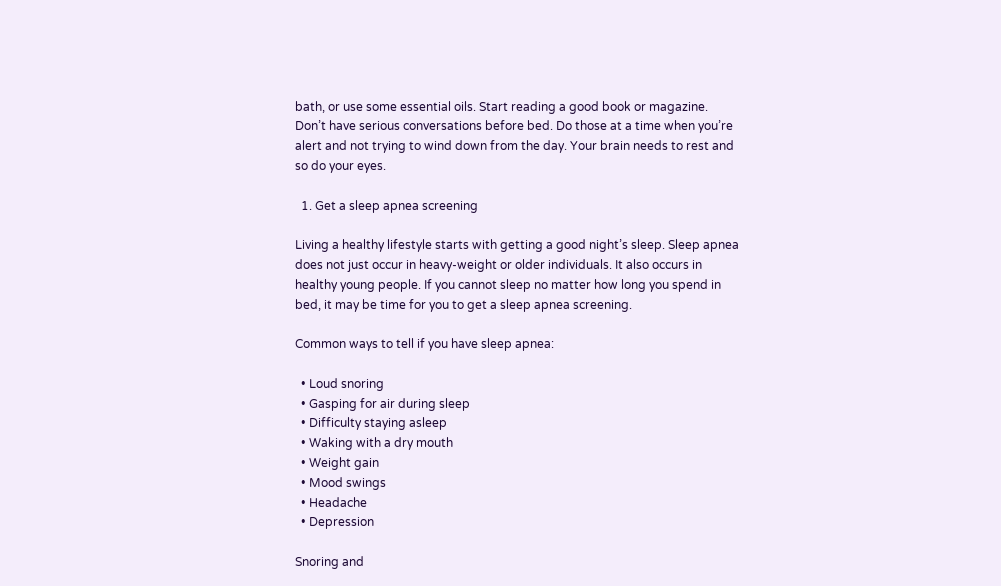bath, or use some essential oils. Start reading a good book or magazine. Don’t have serious conversations before bed. Do those at a time when you’re alert and not trying to wind down from the day. Your brain needs to rest and so do your eyes.

  1. Get a sleep apnea screening

Living a healthy lifestyle starts with getting a good night’s sleep. Sleep apnea does not just occur in heavy-weight or older individuals. It also occurs in healthy young people. If you cannot sleep no matter how long you spend in bed, it may be time for you to get a sleep apnea screening.

Common ways to tell if you have sleep apnea:

  • Loud snoring
  • Gasping for air during sleep
  • Difficulty staying asleep
  • Waking with a dry mouth
  • Weight gain
  • Mood swings
  • Headache
  • Depression

Snoring and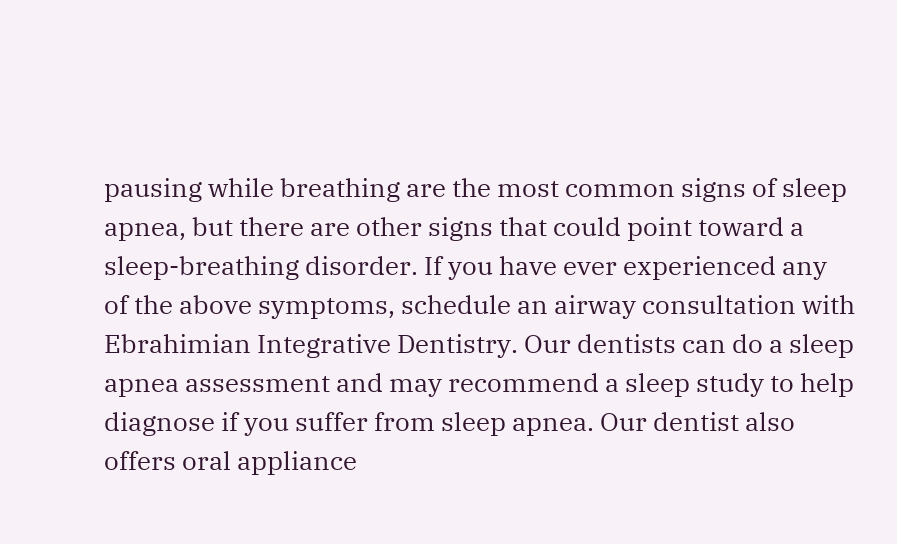pausing while breathing are the most common signs of sleep apnea, but there are other signs that could point toward a sleep-breathing disorder. If you have ever experienced any of the above symptoms, schedule an airway consultation with Ebrahimian Integrative Dentistry. Our dentists can do a sleep apnea assessment and may recommend a sleep study to help diagnose if you suffer from sleep apnea. Our dentist also offers oral appliance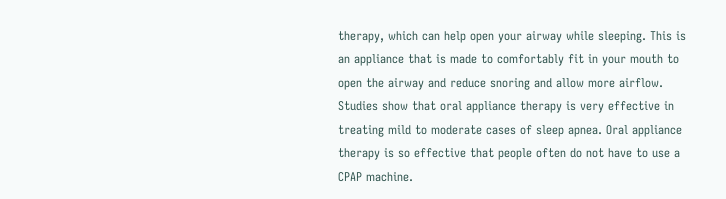therapy, which can help open your airway while sleeping. This is an appliance that is made to comfortably fit in your mouth to open the airway and reduce snoring and allow more airflow. Studies show that oral appliance therapy is very effective in treating mild to moderate cases of sleep apnea. Oral appliance therapy is so effective that people often do not have to use a CPAP machine.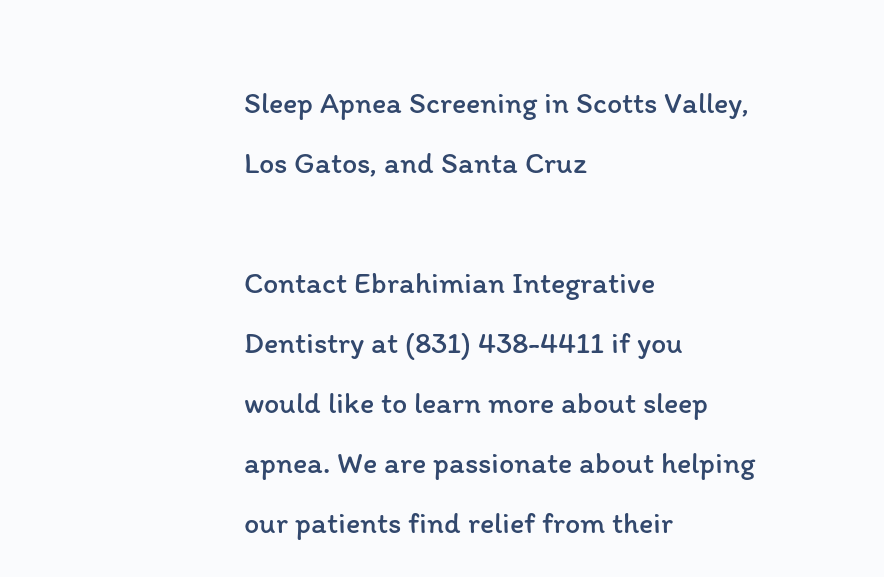Sleep Apnea Screening in Scotts Valley, Los Gatos, and Santa Cruz

Contact Ebrahimian Integrative Dentistry at (831) 438-4411 if you would like to learn more about sleep apnea. We are passionate about helping our patients find relief from their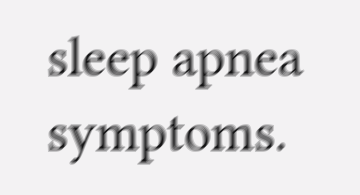sleep apnea symptoms.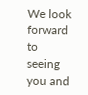We look forward to seeing you and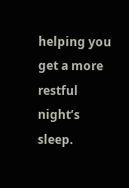helping you get a more restful night’s sleep.